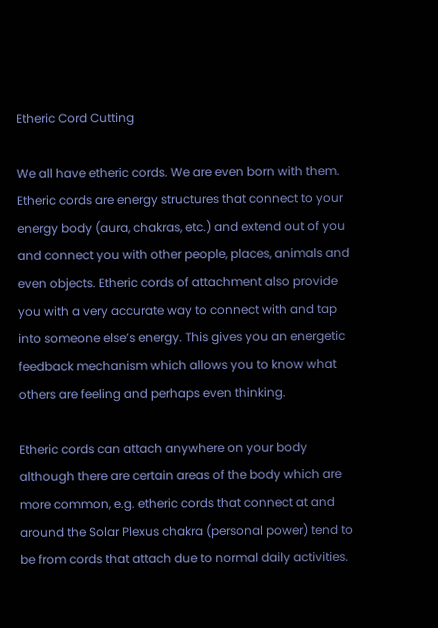Etheric Cord Cutting

We all have etheric cords. We are even born with them. Etheric cords are energy structures that connect to your energy body (aura, chakras, etc.) and extend out of you and connect you with other people, places, animals and even objects. Etheric cords of attachment also provide you with a very accurate way to connect with and tap into someone else’s energy. This gives you an energetic feedback mechanism which allows you to know what others are feeling and perhaps even thinking.

Etheric cords can attach anywhere on your body although there are certain areas of the body which are more common, e.g. etheric cords that connect at and around the Solar Plexus chakra (personal power) tend to be from cords that attach due to normal daily activities.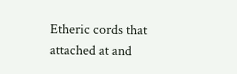Etheric cords that attached at and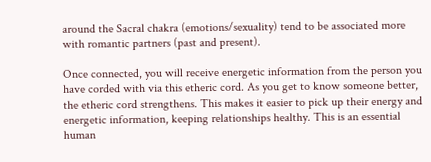around the Sacral chakra (emotions/sexuality) tend to be associated more with romantic partners (past and present).

Once connected, you will receive energetic information from the person you have corded with via this etheric cord. As you get to know someone better, the etheric cord strengthens. This makes it easier to pick up their energy and energetic information, keeping relationships healthy. This is an essential human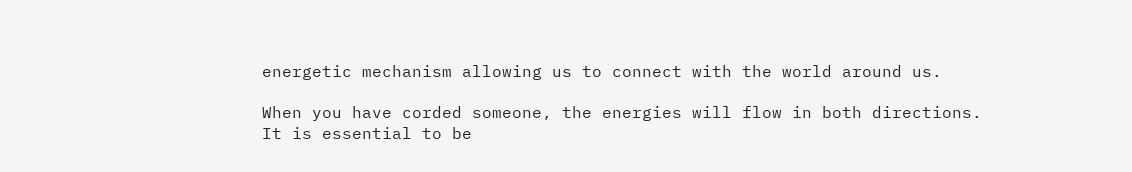energetic mechanism allowing us to connect with the world around us.

When you have corded someone, the energies will flow in both directions. It is essential to be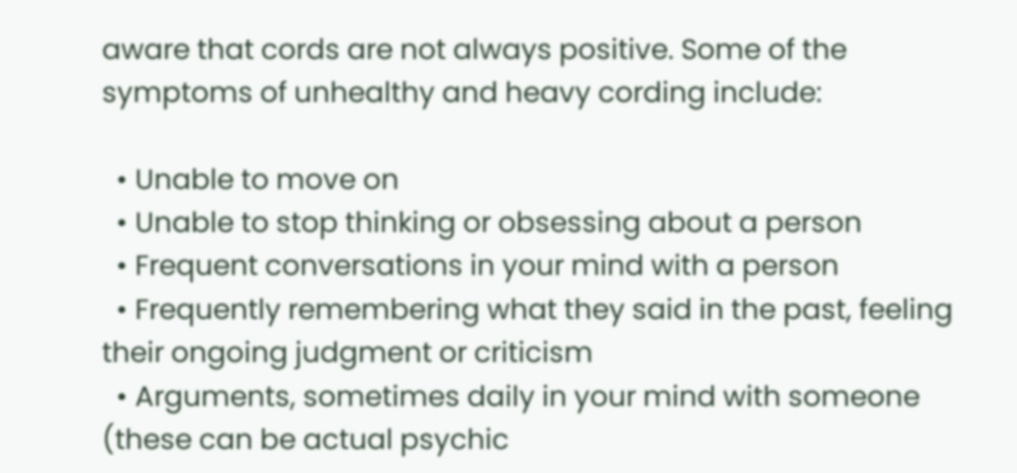aware that cords are not always positive. Some of the symptoms of unhealthy and heavy cording include:

  • Unable to move on
  • Unable to stop thinking or obsessing about a person
  • Frequent conversations in your mind with a person
  • Frequently remembering what they said in the past, feeling their ongoing judgment or criticism
  • Arguments, sometimes daily in your mind with someone (these can be actual psychic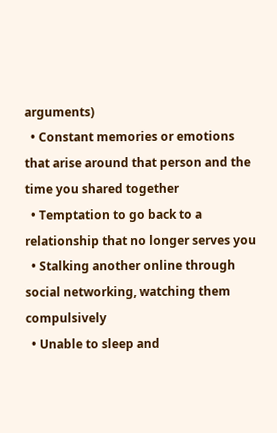arguments)
  • Constant memories or emotions that arise around that person and the time you shared together
  • Temptation to go back to a relationship that no longer serves you
  • Stalking another online through social networking, watching them compulsively
  • Unable to sleep and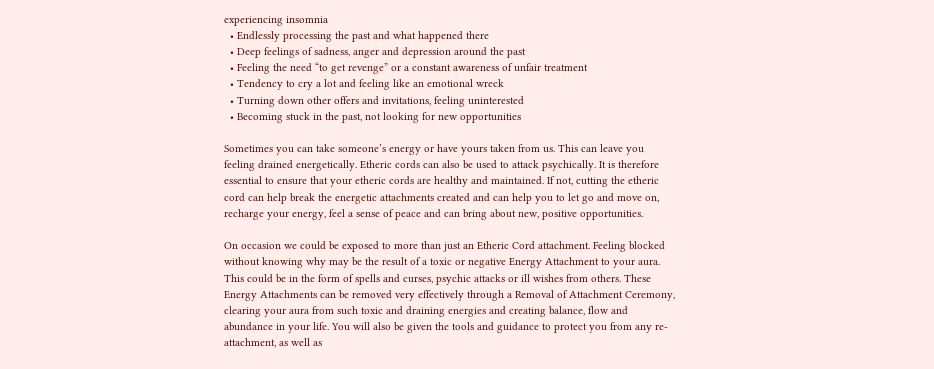experiencing insomnia
  • Endlessly processing the past and what happened there
  • Deep feelings of sadness, anger and depression around the past
  • Feeling the need “to get revenge” or a constant awareness of unfair treatment
  • Tendency to cry a lot and feeling like an emotional wreck
  • Turning down other offers and invitations, feeling uninterested
  • Becoming stuck in the past, not looking for new opportunities

Sometimes you can take someone’s energy or have yours taken from us. This can leave you feeling drained energetically. Etheric cords can also be used to attack psychically. It is therefore essential to ensure that your etheric cords are healthy and maintained. If not, cutting the etheric cord can help break the energetic attachments created and can help you to let go and move on, recharge your energy, feel a sense of peace and can bring about new, positive opportunities.

On occasion we could be exposed to more than just an Etheric Cord attachment. Feeling blocked without knowing why may be the result of a toxic or negative Energy Attachment to your aura. This could be in the form of spells and curses, psychic attacks or ill wishes from others. These Energy Attachments can be removed very effectively through a Removal of Attachment Ceremony, clearing your aura from such toxic and draining energies and creating balance, flow and abundance in your life. You will also be given the tools and guidance to protect you from any re-attachment, as well as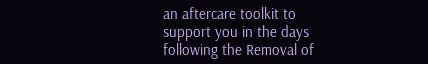an aftercare toolkit to support you in the days following the Removal of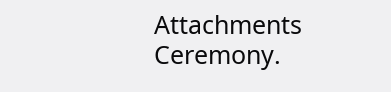Attachments Ceremony.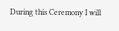During this Ceremony I will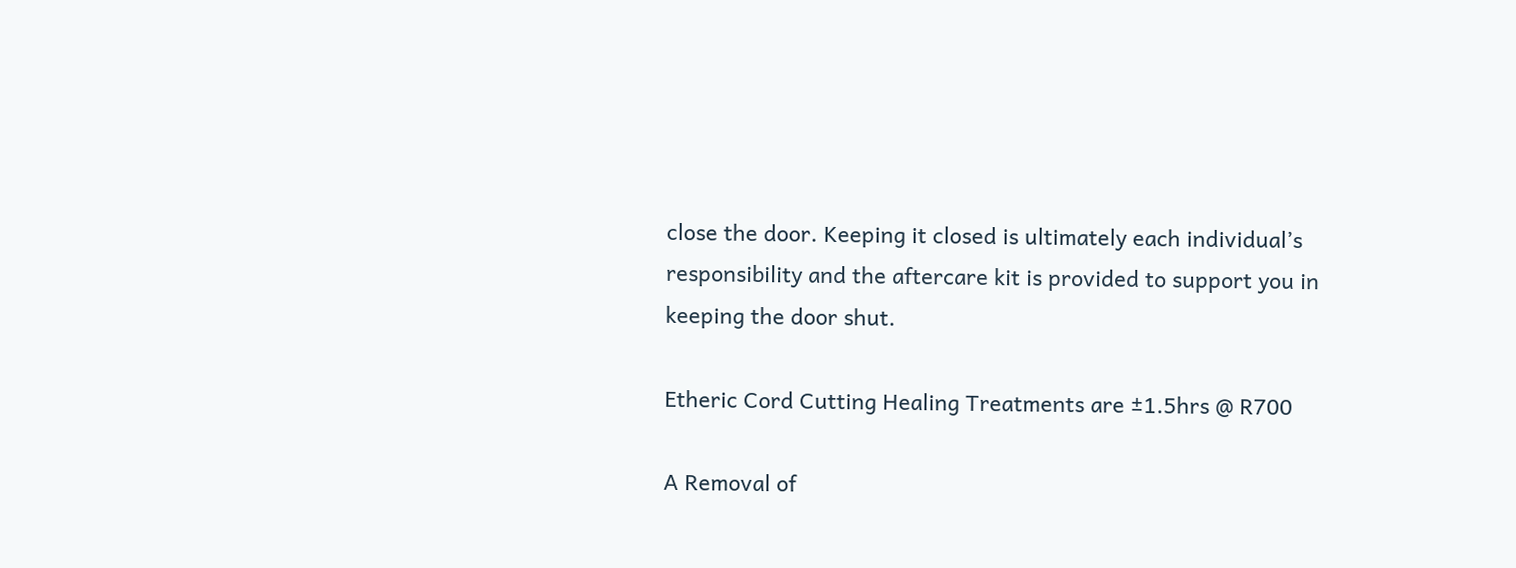close the door. Keeping it closed is ultimately each individual’s responsibility and the aftercare kit is provided to support you in keeping the door shut.

Etheric Cord Cutting Healing Treatments are ±1.5hrs @ R700

A Removal of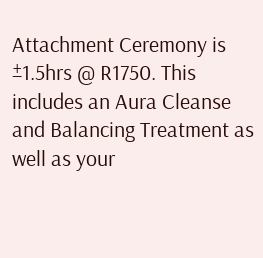Attachment Ceremony is ±1.5hrs @ R1750. This includes an Aura Cleanse and Balancing Treatment as well as your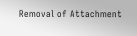Removal of Attachment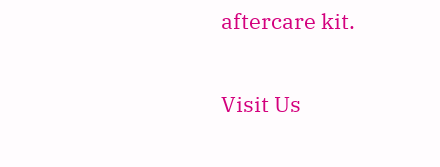aftercare kit.

Visit Us